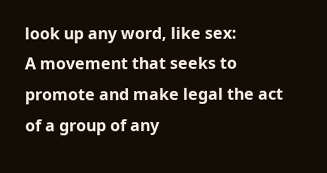look up any word, like sex:
A movement that seeks to promote and make legal the act of a group of any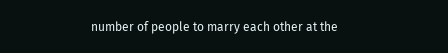number of people to marry each other at the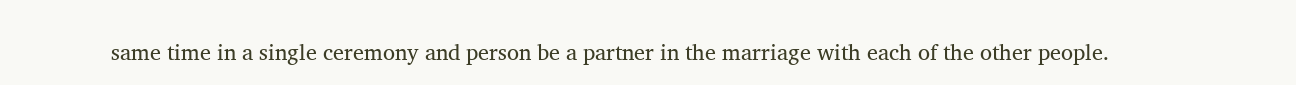same time in a single ceremony and person be a partner in the marriage with each of the other people.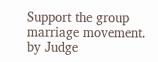Support the group marriage movement.
by Judge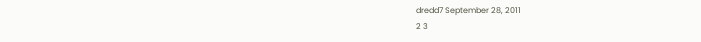dredd7 September 28, 2011
2 3